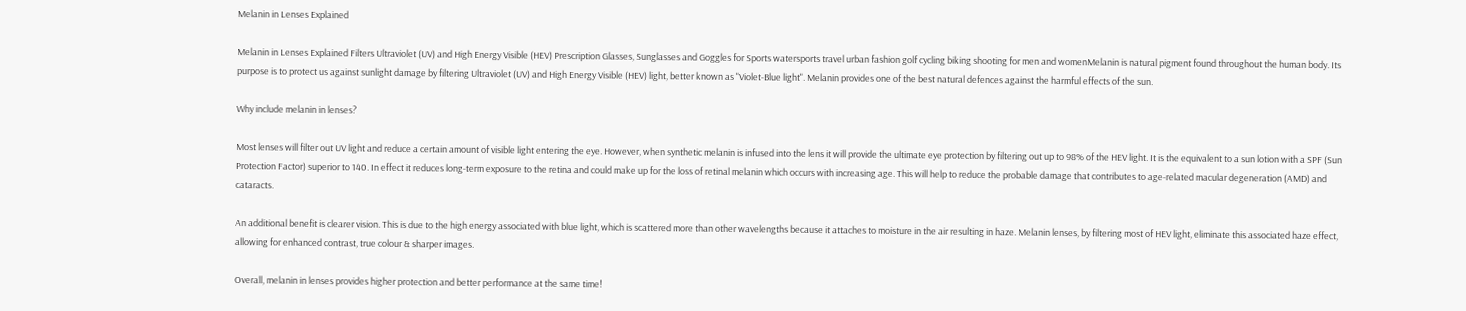Melanin in Lenses Explained

Melanin in Lenses Explained Filters Ultraviolet (UV) and High Energy Visible (HEV) Prescription Glasses, Sunglasses and Goggles for Sports watersports travel urban fashion golf cycling biking shooting for men and womenMelanin is natural pigment found throughout the human body. Its purpose is to protect us against sunlight damage by filtering Ultraviolet (UV) and High Energy Visible (HEV) light, better known as "Violet-Blue light". Melanin provides one of the best natural defences against the harmful effects of the sun.

Why include melanin in lenses?

Most lenses will filter out UV light and reduce a certain amount of visible light entering the eye. However, when synthetic melanin is infused into the lens it will provide the ultimate eye protection by filtering out up to 98% of the HEV light. It is the equivalent to a sun lotion with a SPF (Sun Protection Factor) superior to 140. In effect it reduces long-term exposure to the retina and could make up for the loss of retinal melanin which occurs with increasing age. This will help to reduce the probable damage that contributes to age-related macular degeneration (AMD) and cataracts.

An additional benefit is clearer vision. This is due to the high energy associated with blue light, which is scattered more than other wavelengths because it attaches to moisture in the air resulting in haze. Melanin lenses, by filtering most of HEV light, eliminate this associated haze effect, allowing for enhanced contrast, true colour & sharper images.

Overall, melanin in lenses provides higher protection and better performance at the same time!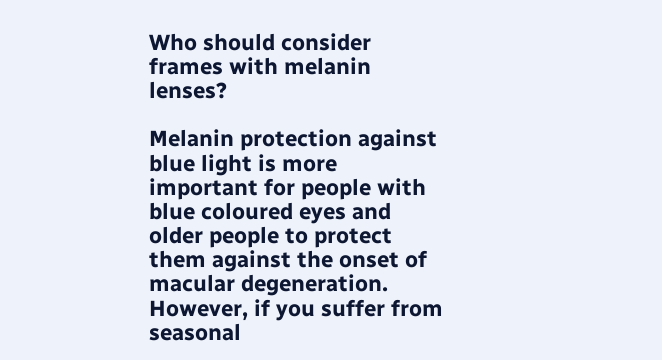Who should consider frames with melanin lenses?

Melanin protection against blue light is more important for people with blue coloured eyes and older people to protect them against the onset of macular degeneration. However, if you suffer from seasonal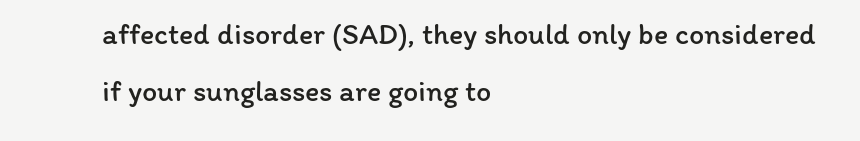affected disorder (SAD), they should only be considered if your sunglasses are going to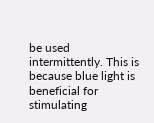be used intermittently. This is because blue light is beneficial for stimulating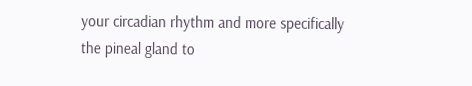your circadian rhythm and more specifically the pineal gland to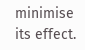minimise its effect.